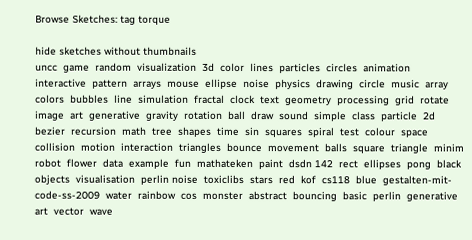Browse Sketches: tag torque

hide sketches without thumbnails
uncc  game  random  visualization  3d  color  lines  particles  circles  animation  interactive  pattern  arrays  mouse  ellipse  noise  physics  drawing  circle  music  array  colors  bubbles  line  simulation  fractal  clock  text  geometry  processing  grid  rotate  image  art  generative  gravity  rotation  ball  draw  sound  simple  class  particle  2d  bezier  recursion  math  tree  shapes  time  sin  squares  spiral  test  colour  space  collision  motion  interaction  triangles  bounce  movement  balls  square  triangle  minim  robot  flower  data  example  fun  mathateken  paint  dsdn 142  rect  ellipses  pong  black  objects  visualisation  perlin noise  toxiclibs  stars  red  kof  cs118  blue  gestalten-mit-code-ss-2009  water  rainbow  cos  monster  abstract  bouncing  basic  perlin  generative art  vector  wave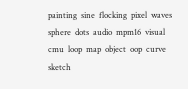painting  sine  flocking  pixel  waves  sphere  dots  audio  mpm16  visual  cmu  loop  map  object  oop  curve  sketch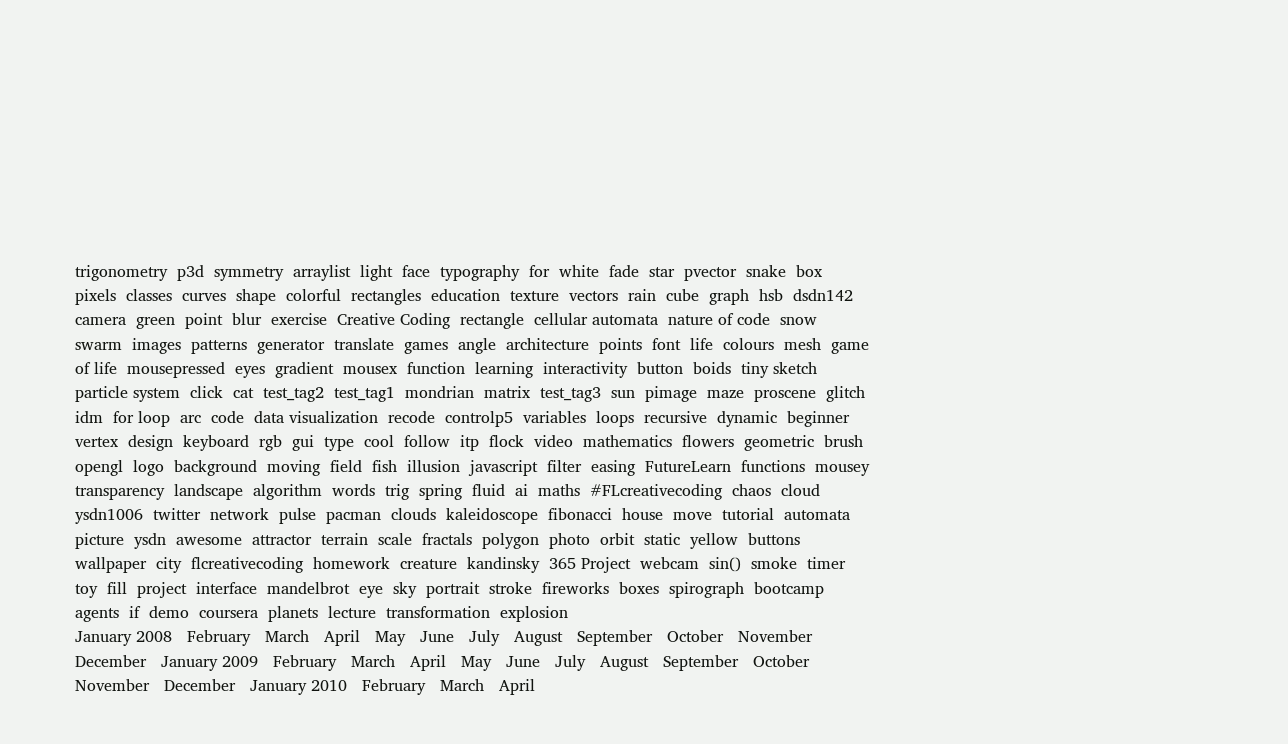trigonometry  p3d  symmetry  arraylist  light  face  typography  for  white  fade  star  pvector  snake  box  pixels  classes  curves  shape  colorful  rectangles  education  texture  vectors  rain  cube  graph  hsb  dsdn142  camera  green  point  blur  exercise  Creative Coding  rectangle  cellular automata  nature of code  snow  swarm  images  patterns  generator  translate  games  angle  architecture  points  font  life  colours  mesh  game of life  mousepressed  eyes  gradient  mousex  function  learning  interactivity  button  boids  tiny sketch  particle system  click  cat  test_tag2  test_tag1  mondrian  matrix  test_tag3  sun  pimage  maze  proscene  glitch  idm  for loop  arc  code  data visualization  recode  controlp5  variables  loops  recursive  dynamic  beginner  vertex  design  keyboard  rgb  gui  type  cool  follow  itp  flock  video  mathematics  flowers  geometric  brush  opengl  logo  background  moving  field  fish  illusion  javascript  filter  easing  FutureLearn  functions  mousey  transparency  landscape  algorithm  words  trig  spring  fluid  ai  maths  #FLcreativecoding  chaos  cloud  ysdn1006  twitter  network  pulse  pacman  clouds  kaleidoscope  fibonacci  house  move  tutorial  automata  picture  ysdn  awesome  attractor  terrain  scale  fractals  polygon  photo  orbit  static  yellow  buttons  wallpaper  city  flcreativecoding  homework  creature  kandinsky  365 Project  webcam  sin()  smoke  timer  toy  fill  project  interface  mandelbrot  eye  sky  portrait  stroke  fireworks  boxes  spirograph  bootcamp  agents  if  demo  coursera  planets  lecture  transformation  explosion
January 2008   February   March   April   May   June   July   August   September   October   November   December   January 2009   February   March   April   May   June   July   August   September   October   November   December   January 2010   February   March   April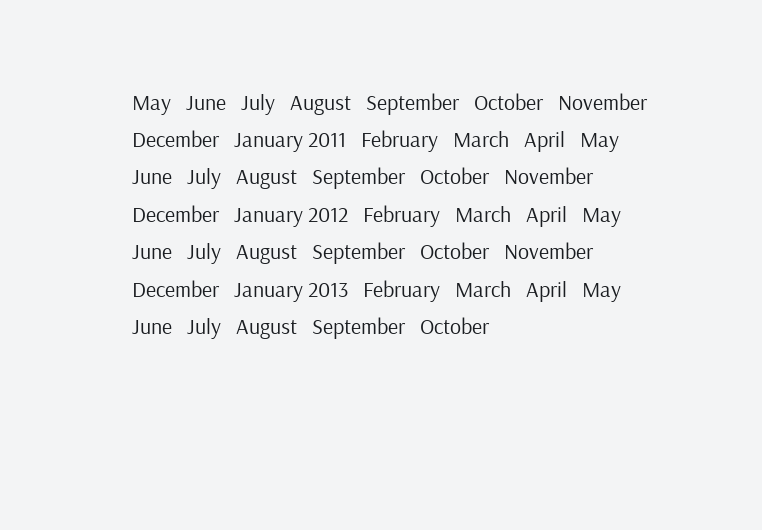May   June   July   August   September   October   November   December   January 2011   February   March   April   May   June   July   August   September   October   November   December   January 2012   February   March   April   May   June   July   August   September   October   November   December   January 2013   February   March   April   May   June   July   August   September   October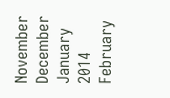November   December   January 2014   February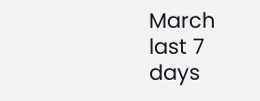March    last 7 days